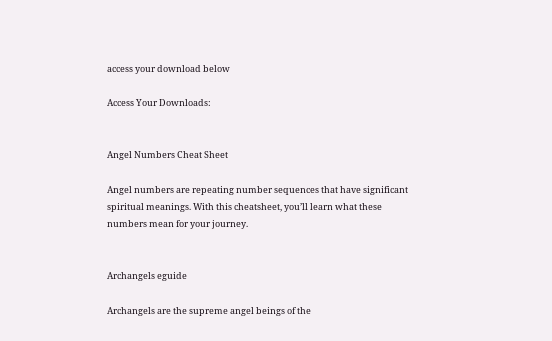access your download below

Access Your Downloads:


Angel Numbers Cheat Sheet

Angel numbers are repeating number sequences that have significant spiritual meanings. With this cheatsheet, you’ll learn what these numbers mean for your journey.


Archangels eguide

Archangels are the supreme angel beings of the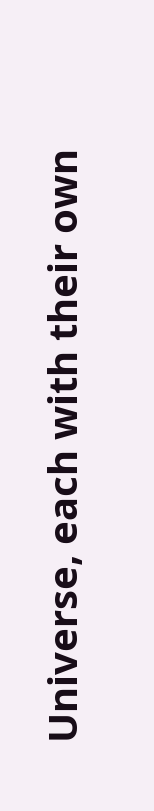Universe, each with their own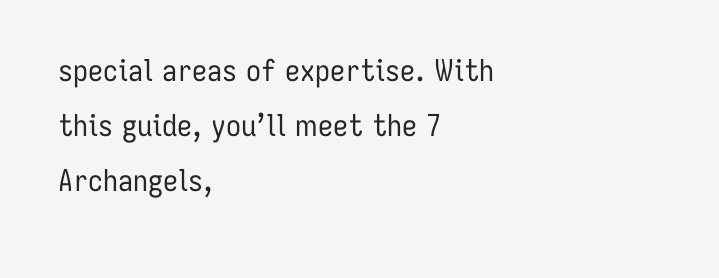special areas of expertise. With this guide, you’ll meet the 7 Archangels,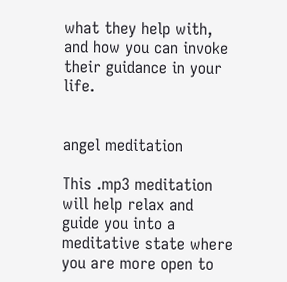what they help with, and how you can invoke their guidance in your life.


angel meditation

This .mp3 meditation will help relax and guide you into a meditative state where you are more open to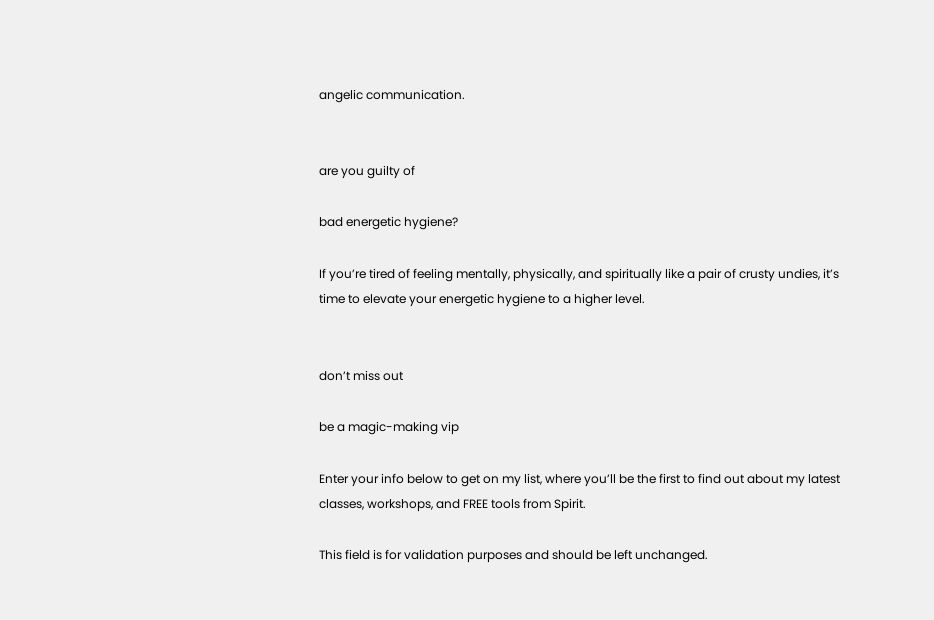angelic communication.


are you guilty of

bad energetic hygiene?

If you’re tired of feeling mentally, physically, and spiritually like a pair of crusty undies, it’s time to elevate your energetic hygiene to a higher level.


don’t miss out

be a magic-making vip

Enter your info below to get on my list, where you’ll be the first to find out about my latest classes, workshops, and FREE tools from Spirit.

This field is for validation purposes and should be left unchanged.